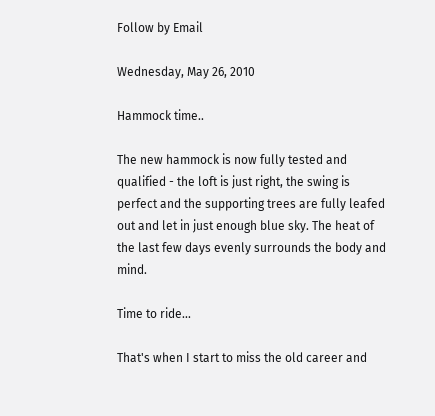Follow by Email

Wednesday, May 26, 2010

Hammock time..

The new hammock is now fully tested and qualified - the loft is just right, the swing is perfect and the supporting trees are fully leafed out and let in just enough blue sky. The heat of the last few days evenly surrounds the body and mind.

Time to ride...

That's when I start to miss the old career and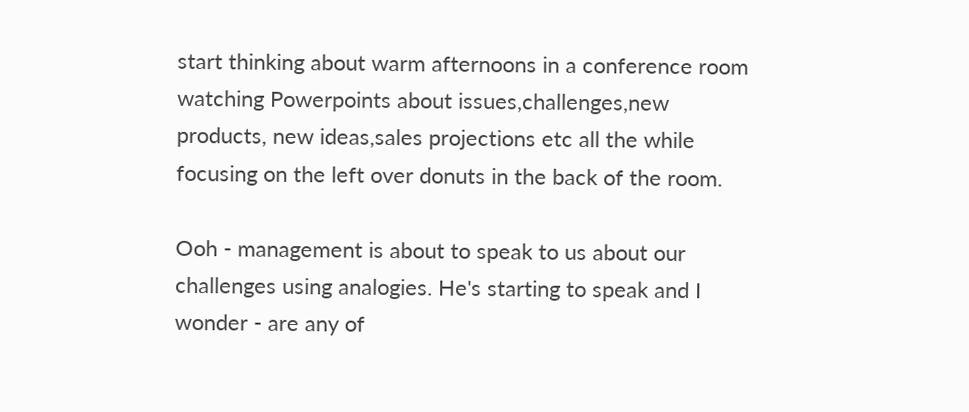start thinking about warm afternoons in a conference room watching Powerpoints about issues,challenges,new products, new ideas,sales projections etc all the while focusing on the left over donuts in the back of the room.

Ooh - management is about to speak to us about our challenges using analogies. He's starting to speak and I wonder - are any of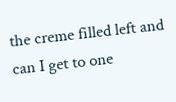the creme filled left and can I get to one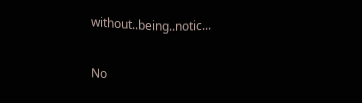without..being..notic...

No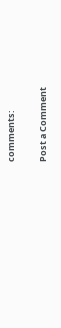comments:

Post a Comment